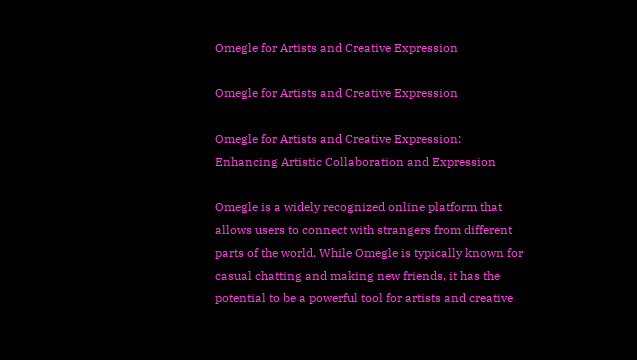Omegle for Artists and Creative Expression

Omegle for Artists and Creative Expression

Omegle for Artists and Creative Expression: Enhancing Artistic Collaboration and Expression

Omegle is a widely recognized online platform that allows users to connect with strangers from different parts of the world. While Omegle is typically known for casual chatting and making new friends, it has the potential to be a powerful tool for artists and creative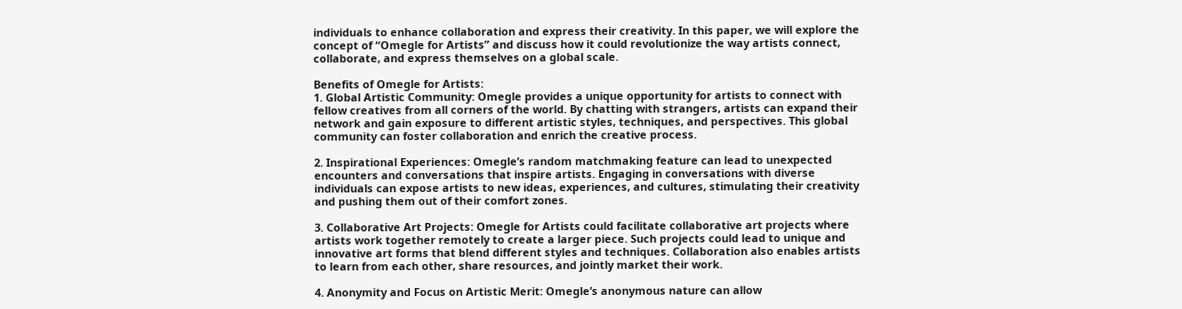individuals to enhance collaboration and express their creativity. In this paper, we will explore the concept of “Omegle for Artists” and discuss how it could revolutionize the way artists connect, collaborate, and express themselves on a global scale.

Benefits of Omegle for Artists:
1. Global Artistic Community: Omegle provides a unique opportunity for artists to connect with fellow creatives from all corners of the world. By chatting with strangers, artists can expand their network and gain exposure to different artistic styles, techniques, and perspectives. This global community can foster collaboration and enrich the creative process.

2. Inspirational Experiences: Omegle’s random matchmaking feature can lead to unexpected encounters and conversations that inspire artists. Engaging in conversations with diverse individuals can expose artists to new ideas, experiences, and cultures, stimulating their creativity and pushing them out of their comfort zones.

3. Collaborative Art Projects: Omegle for Artists could facilitate collaborative art projects where artists work together remotely to create a larger piece. Such projects could lead to unique and innovative art forms that blend different styles and techniques. Collaboration also enables artists to learn from each other, share resources, and jointly market their work.

4. Anonymity and Focus on Artistic Merit: Omegle’s anonymous nature can allow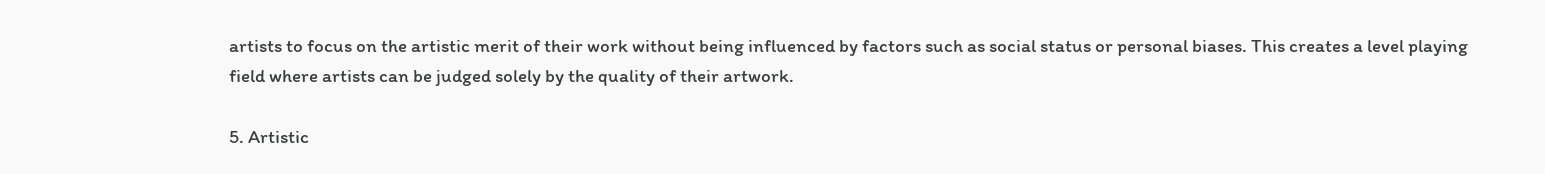artists to focus on the artistic merit of their work without being influenced by factors such as social status or personal biases. This creates a level playing field where artists can be judged solely by the quality of their artwork.

5. Artistic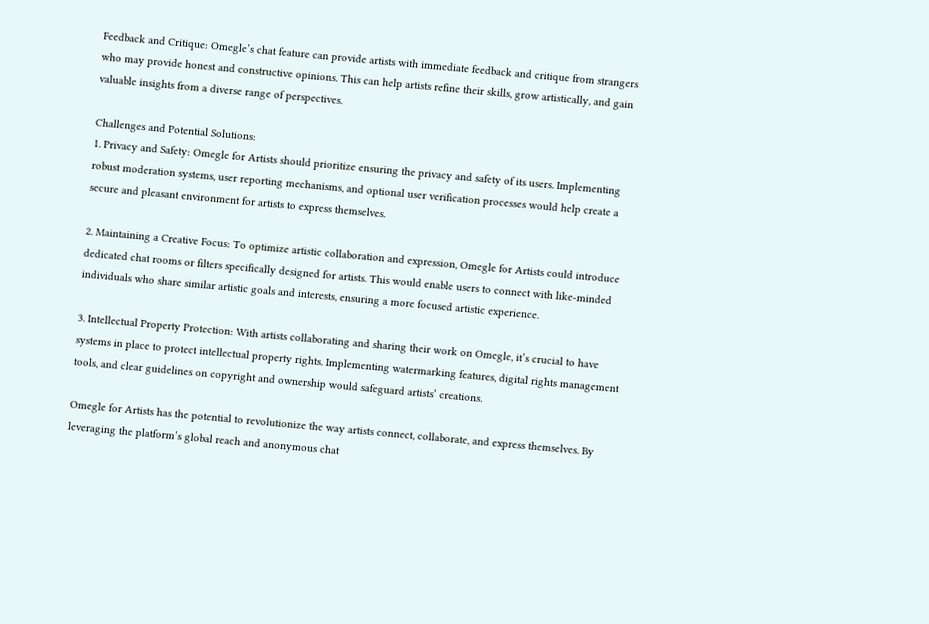Feedback and Critique: Omegle’s chat feature can provide artists with immediate feedback and critique from strangers who may provide honest and constructive opinions. This can help artists refine their skills, grow artistically, and gain valuable insights from a diverse range of perspectives.

Challenges and Potential Solutions:
1. Privacy and Safety: Omegle for Artists should prioritize ensuring the privacy and safety of its users. Implementing robust moderation systems, user reporting mechanisms, and optional user verification processes would help create a secure and pleasant environment for artists to express themselves.

2. Maintaining a Creative Focus: To optimize artistic collaboration and expression, Omegle for Artists could introduce dedicated chat rooms or filters specifically designed for artists. This would enable users to connect with like-minded individuals who share similar artistic goals and interests, ensuring a more focused artistic experience.

3. Intellectual Property Protection: With artists collaborating and sharing their work on Omegle, it’s crucial to have systems in place to protect intellectual property rights. Implementing watermarking features, digital rights management tools, and clear guidelines on copyright and ownership would safeguard artists’ creations.

Omegle for Artists has the potential to revolutionize the way artists connect, collaborate, and express themselves. By leveraging the platform’s global reach and anonymous chat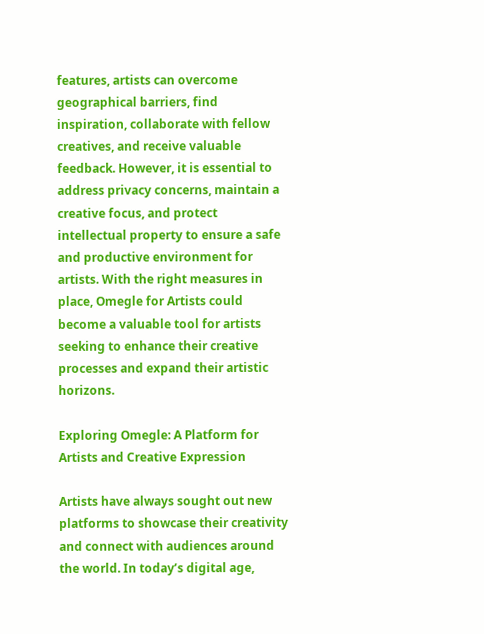features, artists can overcome geographical barriers, find inspiration, collaborate with fellow creatives, and receive valuable feedback. However, it is essential to address privacy concerns, maintain a creative focus, and protect intellectual property to ensure a safe and productive environment for artists. With the right measures in place, Omegle for Artists could become a valuable tool for artists seeking to enhance their creative processes and expand their artistic horizons.

Exploring Omegle: A Platform for Artists and Creative Expression

Artists have always sought out new platforms to showcase their creativity and connect with audiences around the world. In today’s digital age,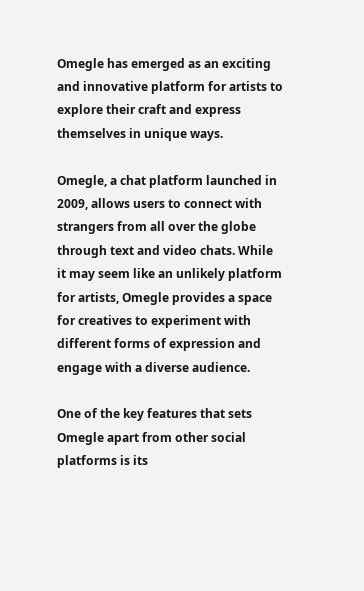Omegle has emerged as an exciting and innovative platform for artists to explore their craft and express themselves in unique ways.

Omegle, a chat platform launched in 2009, allows users to connect with strangers from all over the globe through text and video chats. While it may seem like an unlikely platform for artists, Omegle provides a space for creatives to experiment with different forms of expression and engage with a diverse audience.

One of the key features that sets Omegle apart from other social platforms is its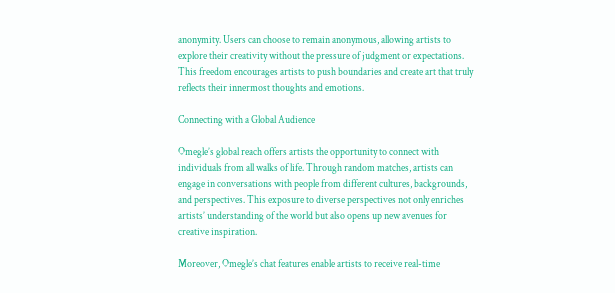anonymity. Users can choose to remain anonymous, allowing artists to explore their creativity without the pressure of judgment or expectations. This freedom encourages artists to push boundaries and create art that truly reflects their innermost thoughts and emotions.

Connecting with a Global Audience

Omegle’s global reach offers artists the opportunity to connect with individuals from all walks of life. Through random matches, artists can engage in conversations with people from different cultures, backgrounds, and perspectives. This exposure to diverse perspectives not only enriches artists’ understanding of the world but also opens up new avenues for creative inspiration.

Moreover, Omegle’s chat features enable artists to receive real-time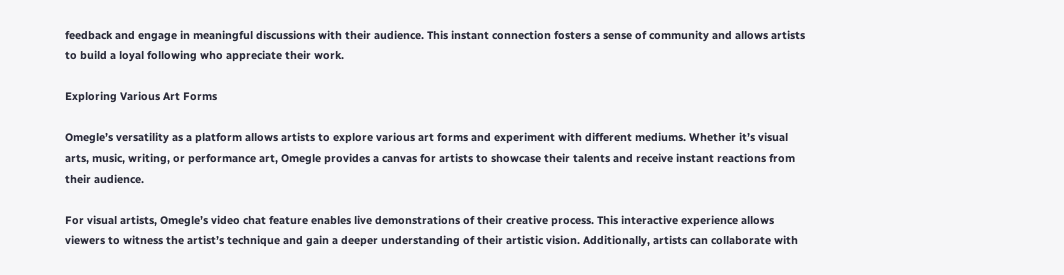feedback and engage in meaningful discussions with their audience. This instant connection fosters a sense of community and allows artists to build a loyal following who appreciate their work.

Exploring Various Art Forms

Omegle’s versatility as a platform allows artists to explore various art forms and experiment with different mediums. Whether it’s visual arts, music, writing, or performance art, Omegle provides a canvas for artists to showcase their talents and receive instant reactions from their audience.

For visual artists, Omegle’s video chat feature enables live demonstrations of their creative process. This interactive experience allows viewers to witness the artist’s technique and gain a deeper understanding of their artistic vision. Additionally, artists can collaborate with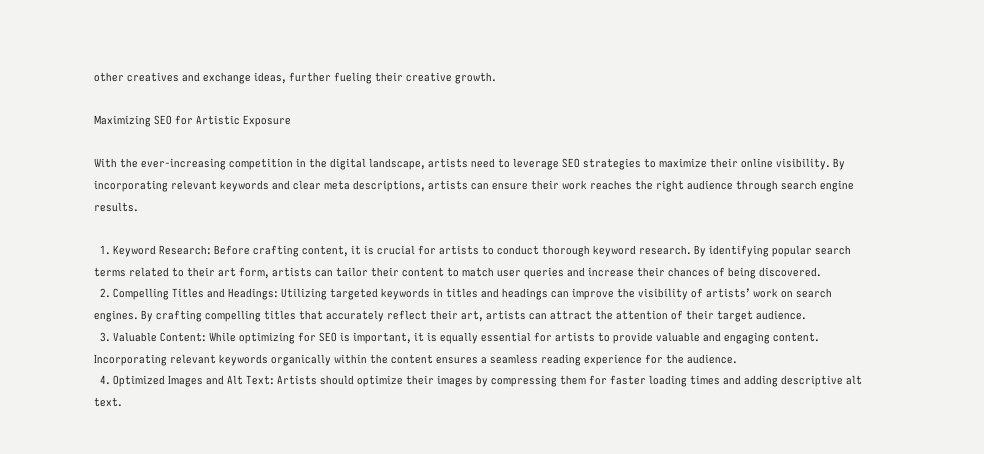other creatives and exchange ideas, further fueling their creative growth.

Maximizing SEO for Artistic Exposure

With the ever-increasing competition in the digital landscape, artists need to leverage SEO strategies to maximize their online visibility. By incorporating relevant keywords and clear meta descriptions, artists can ensure their work reaches the right audience through search engine results.

  1. Keyword Research: Before crafting content, it is crucial for artists to conduct thorough keyword research. By identifying popular search terms related to their art form, artists can tailor their content to match user queries and increase their chances of being discovered.
  2. Compelling Titles and Headings: Utilizing targeted keywords in titles and headings can improve the visibility of artists’ work on search engines. By crafting compelling titles that accurately reflect their art, artists can attract the attention of their target audience.
  3. Valuable Content: While optimizing for SEO is important, it is equally essential for artists to provide valuable and engaging content. Incorporating relevant keywords organically within the content ensures a seamless reading experience for the audience.
  4. Optimized Images and Alt Text: Artists should optimize their images by compressing them for faster loading times and adding descriptive alt text.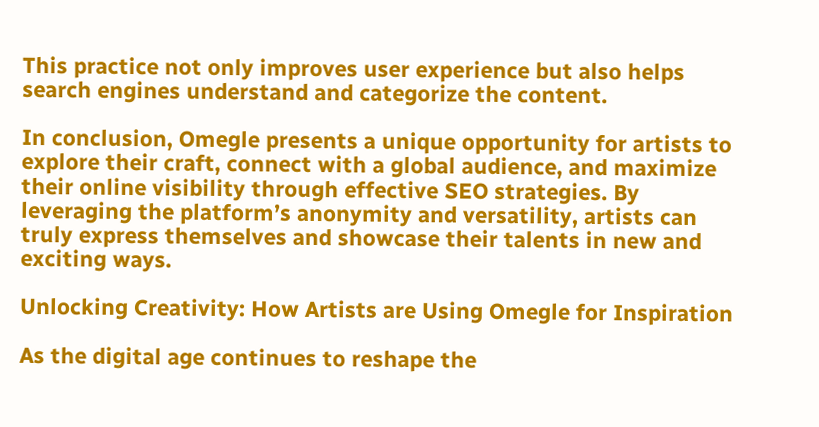This practice not only improves user experience but also helps search engines understand and categorize the content.

In conclusion, Omegle presents a unique opportunity for artists to explore their craft, connect with a global audience, and maximize their online visibility through effective SEO strategies. By leveraging the platform’s anonymity and versatility, artists can truly express themselves and showcase their talents in new and exciting ways.

Unlocking Creativity: How Artists are Using Omegle for Inspiration

As the digital age continues to reshape the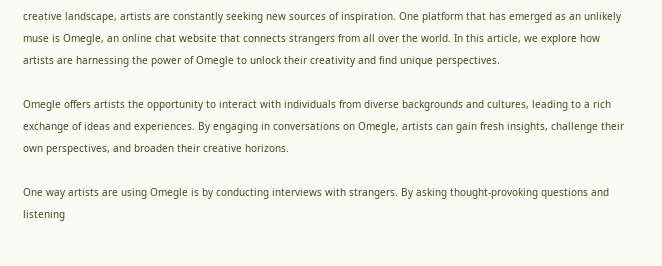creative landscape, artists are constantly seeking new sources of inspiration. One platform that has emerged as an unlikely muse is Omegle, an online chat website that connects strangers from all over the world. In this article, we explore how artists are harnessing the power of Omegle to unlock their creativity and find unique perspectives.

Omegle offers artists the opportunity to interact with individuals from diverse backgrounds and cultures, leading to a rich exchange of ideas and experiences. By engaging in conversations on Omegle, artists can gain fresh insights, challenge their own perspectives, and broaden their creative horizons.

One way artists are using Omegle is by conducting interviews with strangers. By asking thought-provoking questions and listening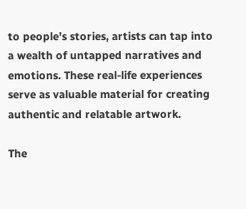to people’s stories, artists can tap into a wealth of untapped narratives and emotions. These real-life experiences serve as valuable material for creating authentic and relatable artwork.

The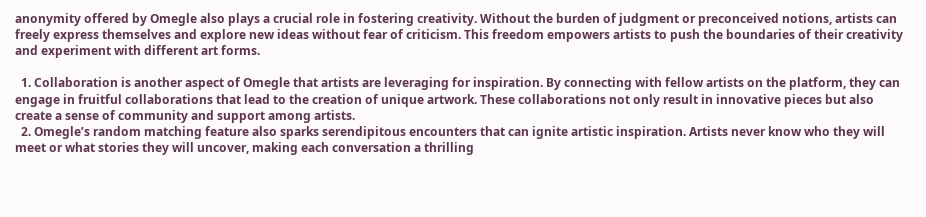anonymity offered by Omegle also plays a crucial role in fostering creativity. Without the burden of judgment or preconceived notions, artists can freely express themselves and explore new ideas without fear of criticism. This freedom empowers artists to push the boundaries of their creativity and experiment with different art forms.

  1. Collaboration is another aspect of Omegle that artists are leveraging for inspiration. By connecting with fellow artists on the platform, they can engage in fruitful collaborations that lead to the creation of unique artwork. These collaborations not only result in innovative pieces but also create a sense of community and support among artists.
  2. Omegle’s random matching feature also sparks serendipitous encounters that can ignite artistic inspiration. Artists never know who they will meet or what stories they will uncover, making each conversation a thrilling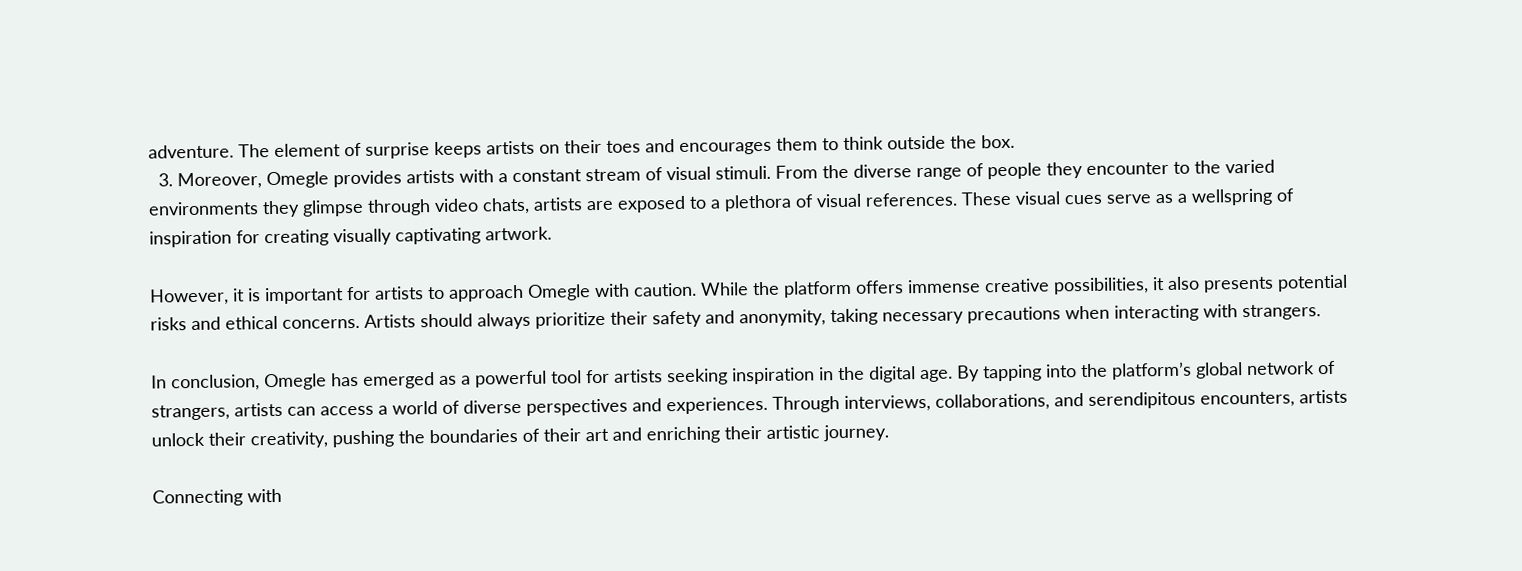adventure. The element of surprise keeps artists on their toes and encourages them to think outside the box.
  3. Moreover, Omegle provides artists with a constant stream of visual stimuli. From the diverse range of people they encounter to the varied environments they glimpse through video chats, artists are exposed to a plethora of visual references. These visual cues serve as a wellspring of inspiration for creating visually captivating artwork.

However, it is important for artists to approach Omegle with caution. While the platform offers immense creative possibilities, it also presents potential risks and ethical concerns. Artists should always prioritize their safety and anonymity, taking necessary precautions when interacting with strangers.

In conclusion, Omegle has emerged as a powerful tool for artists seeking inspiration in the digital age. By tapping into the platform’s global network of strangers, artists can access a world of diverse perspectives and experiences. Through interviews, collaborations, and serendipitous encounters, artists unlock their creativity, pushing the boundaries of their art and enriching their artistic journey.

Connecting with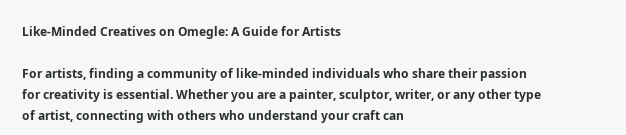Like-Minded Creatives on Omegle: A Guide for Artists

For artists, finding a community of like-minded individuals who share their passion for creativity is essential. Whether you are a painter, sculptor, writer, or any other type of artist, connecting with others who understand your craft can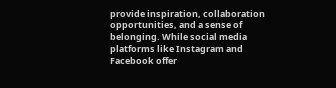provide inspiration, collaboration opportunities, and a sense of belonging. While social media platforms like Instagram and Facebook offer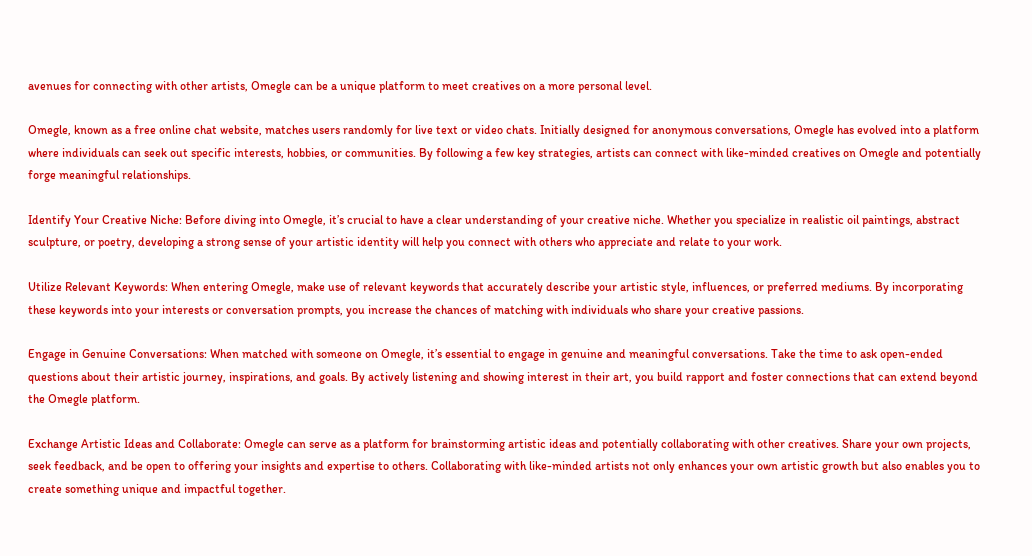avenues for connecting with other artists, Omegle can be a unique platform to meet creatives on a more personal level.

Omegle, known as a free online chat website, matches users randomly for live text or video chats. Initially designed for anonymous conversations, Omegle has evolved into a platform where individuals can seek out specific interests, hobbies, or communities. By following a few key strategies, artists can connect with like-minded creatives on Omegle and potentially forge meaningful relationships.

Identify Your Creative Niche: Before diving into Omegle, it’s crucial to have a clear understanding of your creative niche. Whether you specialize in realistic oil paintings, abstract sculpture, or poetry, developing a strong sense of your artistic identity will help you connect with others who appreciate and relate to your work.

Utilize Relevant Keywords: When entering Omegle, make use of relevant keywords that accurately describe your artistic style, influences, or preferred mediums. By incorporating these keywords into your interests or conversation prompts, you increase the chances of matching with individuals who share your creative passions.

Engage in Genuine Conversations: When matched with someone on Omegle, it’s essential to engage in genuine and meaningful conversations. Take the time to ask open-ended questions about their artistic journey, inspirations, and goals. By actively listening and showing interest in their art, you build rapport and foster connections that can extend beyond the Omegle platform.

Exchange Artistic Ideas and Collaborate: Omegle can serve as a platform for brainstorming artistic ideas and potentially collaborating with other creatives. Share your own projects, seek feedback, and be open to offering your insights and expertise to others. Collaborating with like-minded artists not only enhances your own artistic growth but also enables you to create something unique and impactful together.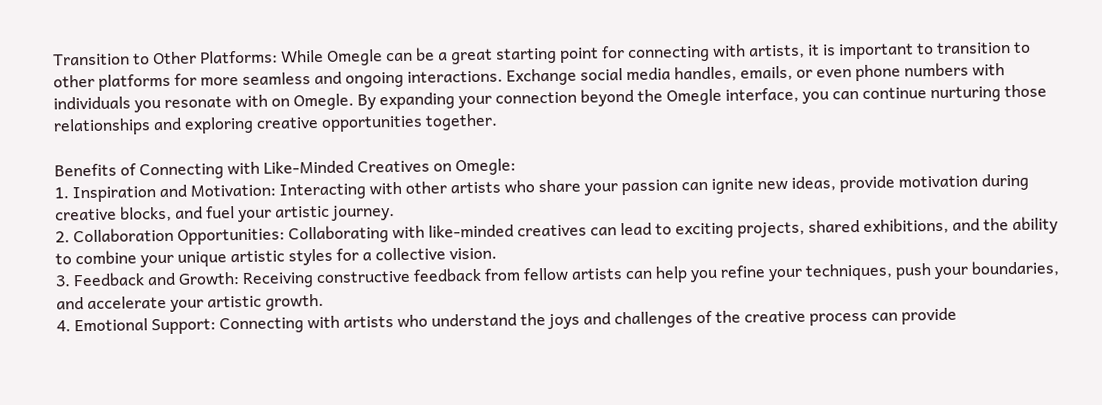Transition to Other Platforms: While Omegle can be a great starting point for connecting with artists, it is important to transition to other platforms for more seamless and ongoing interactions. Exchange social media handles, emails, or even phone numbers with individuals you resonate with on Omegle. By expanding your connection beyond the Omegle interface, you can continue nurturing those relationships and exploring creative opportunities together.

Benefits of Connecting with Like-Minded Creatives on Omegle:
1. Inspiration and Motivation: Interacting with other artists who share your passion can ignite new ideas, provide motivation during creative blocks, and fuel your artistic journey.
2. Collaboration Opportunities: Collaborating with like-minded creatives can lead to exciting projects, shared exhibitions, and the ability to combine your unique artistic styles for a collective vision.
3. Feedback and Growth: Receiving constructive feedback from fellow artists can help you refine your techniques, push your boundaries, and accelerate your artistic growth.
4. Emotional Support: Connecting with artists who understand the joys and challenges of the creative process can provide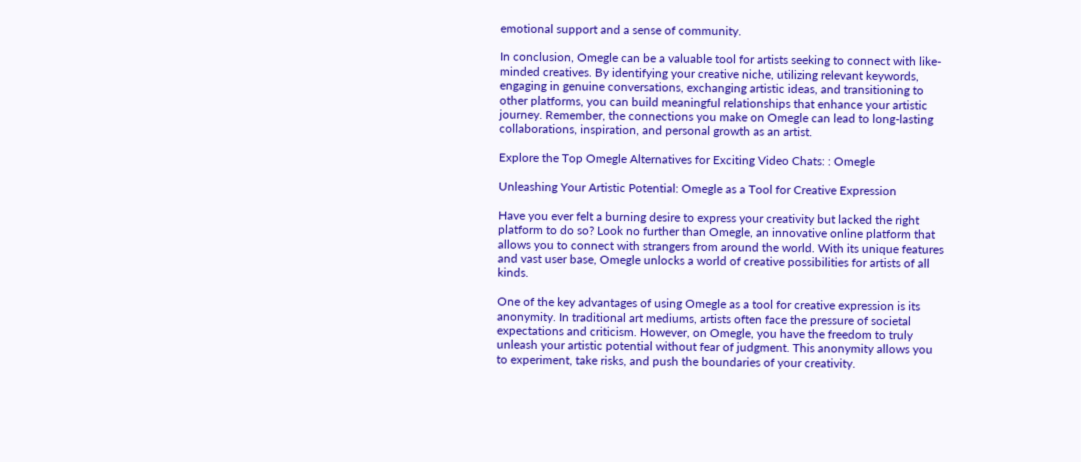emotional support and a sense of community.

In conclusion, Omegle can be a valuable tool for artists seeking to connect with like-minded creatives. By identifying your creative niche, utilizing relevant keywords, engaging in genuine conversations, exchanging artistic ideas, and transitioning to other platforms, you can build meaningful relationships that enhance your artistic journey. Remember, the connections you make on Omegle can lead to long-lasting collaborations, inspiration, and personal growth as an artist.

Explore the Top Omegle Alternatives for Exciting Video Chats: : Omegle

Unleashing Your Artistic Potential: Omegle as a Tool for Creative Expression

Have you ever felt a burning desire to express your creativity but lacked the right platform to do so? Look no further than Omegle, an innovative online platform that allows you to connect with strangers from around the world. With its unique features and vast user base, Omegle unlocks a world of creative possibilities for artists of all kinds.

One of the key advantages of using Omegle as a tool for creative expression is its anonymity. In traditional art mediums, artists often face the pressure of societal expectations and criticism. However, on Omegle, you have the freedom to truly unleash your artistic potential without fear of judgment. This anonymity allows you to experiment, take risks, and push the boundaries of your creativity.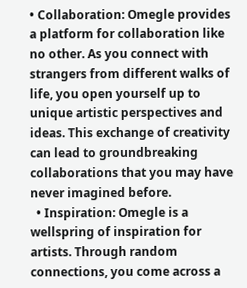• Collaboration: Omegle provides a platform for collaboration like no other. As you connect with strangers from different walks of life, you open yourself up to unique artistic perspectives and ideas. This exchange of creativity can lead to groundbreaking collaborations that you may have never imagined before.
  • Inspiration: Omegle is a wellspring of inspiration for artists. Through random connections, you come across a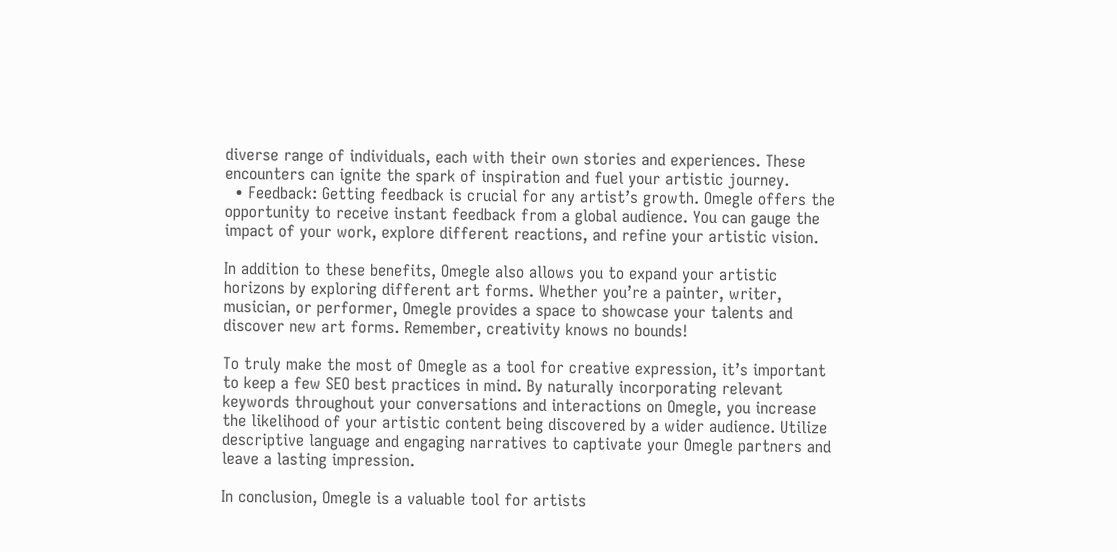diverse range of individuals, each with their own stories and experiences. These encounters can ignite the spark of inspiration and fuel your artistic journey.
  • Feedback: Getting feedback is crucial for any artist’s growth. Omegle offers the opportunity to receive instant feedback from a global audience. You can gauge the impact of your work, explore different reactions, and refine your artistic vision.

In addition to these benefits, Omegle also allows you to expand your artistic horizons by exploring different art forms. Whether you’re a painter, writer, musician, or performer, Omegle provides a space to showcase your talents and discover new art forms. Remember, creativity knows no bounds!

To truly make the most of Omegle as a tool for creative expression, it’s important to keep a few SEO best practices in mind. By naturally incorporating relevant keywords throughout your conversations and interactions on Omegle, you increase the likelihood of your artistic content being discovered by a wider audience. Utilize descriptive language and engaging narratives to captivate your Omegle partners and leave a lasting impression.

In conclusion, Omegle is a valuable tool for artists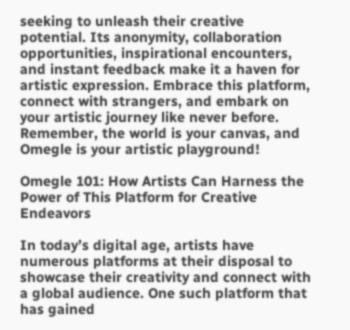seeking to unleash their creative potential. Its anonymity, collaboration opportunities, inspirational encounters, and instant feedback make it a haven for artistic expression. Embrace this platform, connect with strangers, and embark on your artistic journey like never before. Remember, the world is your canvas, and Omegle is your artistic playground!

Omegle 101: How Artists Can Harness the Power of This Platform for Creative Endeavors

In today’s digital age, artists have numerous platforms at their disposal to showcase their creativity and connect with a global audience. One such platform that has gained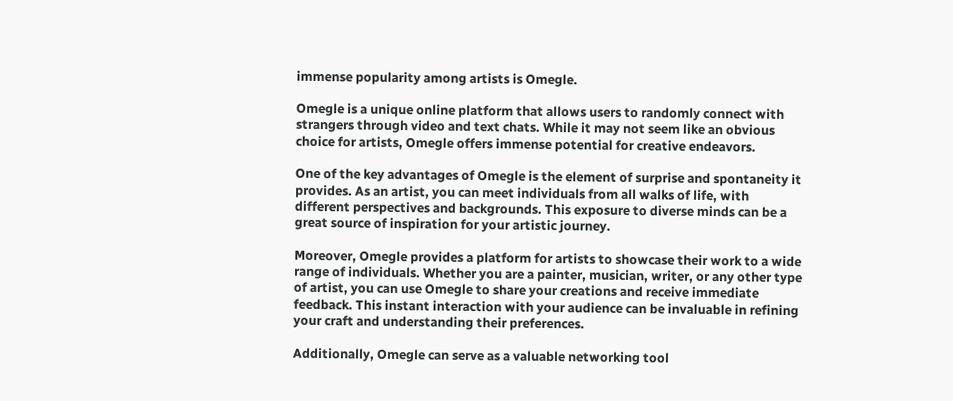immense popularity among artists is Omegle.

Omegle is a unique online platform that allows users to randomly connect with strangers through video and text chats. While it may not seem like an obvious choice for artists, Omegle offers immense potential for creative endeavors.

One of the key advantages of Omegle is the element of surprise and spontaneity it provides. As an artist, you can meet individuals from all walks of life, with different perspectives and backgrounds. This exposure to diverse minds can be a great source of inspiration for your artistic journey.

Moreover, Omegle provides a platform for artists to showcase their work to a wide range of individuals. Whether you are a painter, musician, writer, or any other type of artist, you can use Omegle to share your creations and receive immediate feedback. This instant interaction with your audience can be invaluable in refining your craft and understanding their preferences.

Additionally, Omegle can serve as a valuable networking tool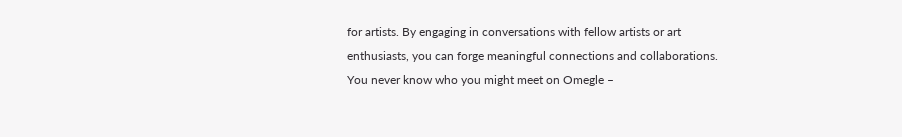for artists. By engaging in conversations with fellow artists or art enthusiasts, you can forge meaningful connections and collaborations. You never know who you might meet on Omegle –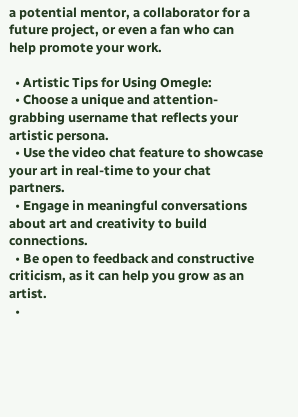a potential mentor, a collaborator for a future project, or even a fan who can help promote your work.

  • Artistic Tips for Using Omegle:
  • Choose a unique and attention-grabbing username that reflects your artistic persona.
  • Use the video chat feature to showcase your art in real-time to your chat partners.
  • Engage in meaningful conversations about art and creativity to build connections.
  • Be open to feedback and constructive criticism, as it can help you grow as an artist.
  •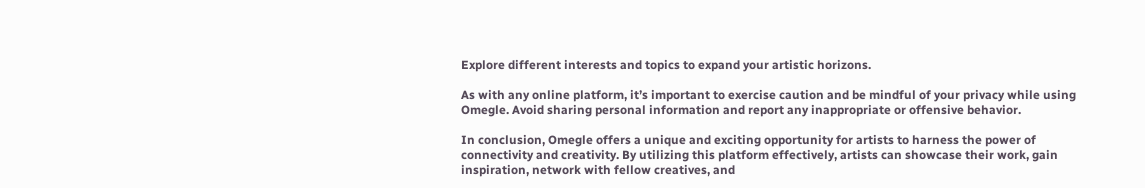Explore different interests and topics to expand your artistic horizons.

As with any online platform, it’s important to exercise caution and be mindful of your privacy while using Omegle. Avoid sharing personal information and report any inappropriate or offensive behavior.

In conclusion, Omegle offers a unique and exciting opportunity for artists to harness the power of connectivity and creativity. By utilizing this platform effectively, artists can showcase their work, gain inspiration, network with fellow creatives, and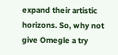expand their artistic horizons. So, why not give Omegle a try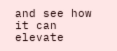and see how it can elevate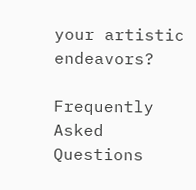your artistic endeavors?

Frequently Asked Questions